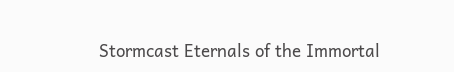Stormcast Eternals of the Immortal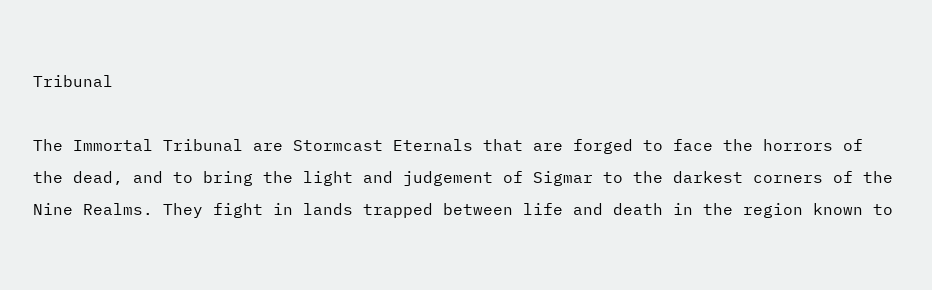Tribunal

The Immortal Tribunal are Stormcast Eternals that are forged to face the horrors of the dead, and to bring the light and judgement of Sigmar to the darkest corners of the Nine Realms. They fight in lands trapped between life and death in the region known to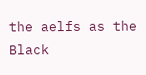the aelfs as the Black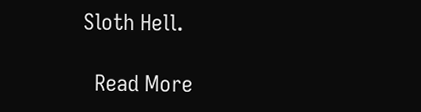Sloth Hell.

  Read More